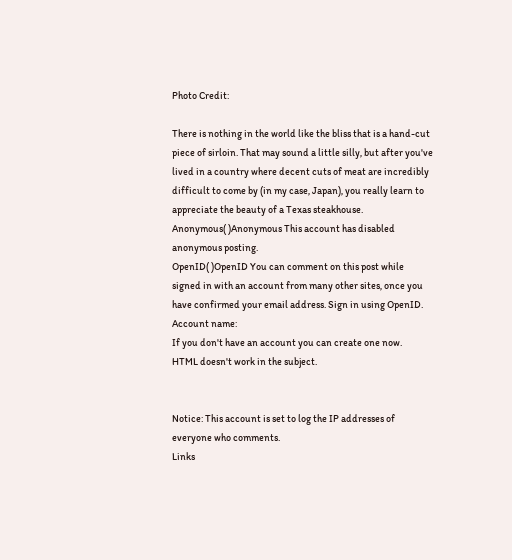Photo Credit:

There is nothing in the world like the bliss that is a hand-cut piece of sirloin. That may sound a little silly, but after you've lived in a country where decent cuts of meat are incredibly difficult to come by (in my case, Japan), you really learn to appreciate the beauty of a Texas steakhouse.
Anonymous( )Anonymous This account has disabled anonymous posting.
OpenID( )OpenID You can comment on this post while signed in with an account from many other sites, once you have confirmed your email address. Sign in using OpenID.
Account name:
If you don't have an account you can create one now.
HTML doesn't work in the subject.


Notice: This account is set to log the IP addresses of everyone who comments.
Links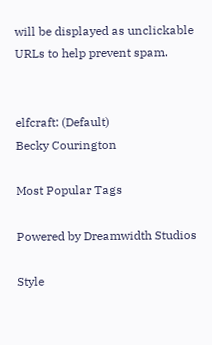will be displayed as unclickable URLs to help prevent spam.


elfcraft: (Default)
Becky Courington

Most Popular Tags

Powered by Dreamwidth Studios

Style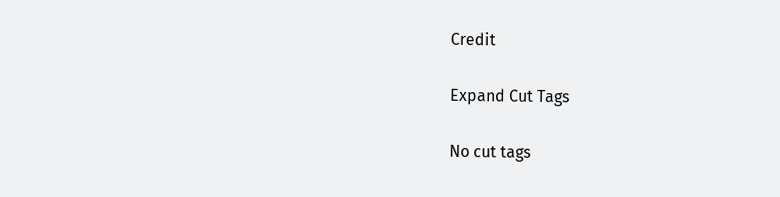Credit

Expand Cut Tags

No cut tags